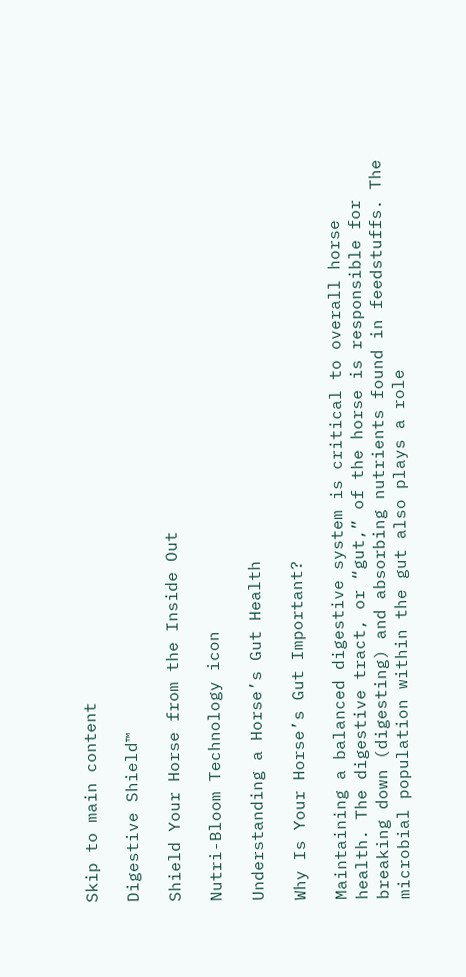Skip to main content

Digestive Shield™

Shield Your Horse from the Inside Out

Nutri-Bloom Technology icon

Understanding a Horse’s Gut Health

Why Is Your Horse’s Gut Important?

Maintaining a balanced digestive system is critical to overall horse health. The digestive tract, or “gut,” of the horse is responsible for breaking down (digesting) and absorbing nutrients found in feedstuffs. The microbial population within the gut also plays a role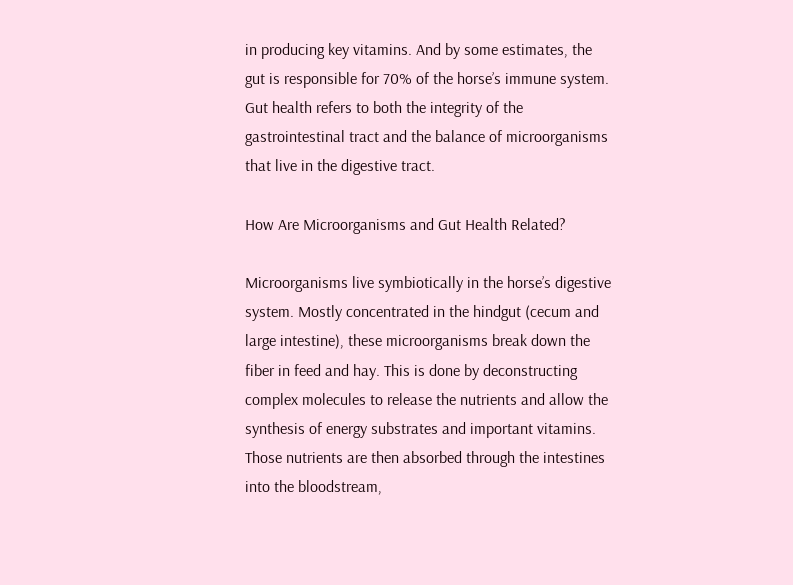in producing key vitamins. And by some estimates, the gut is responsible for 70% of the horse’s immune system. Gut health refers to both the integrity of the gastrointestinal tract and the balance of microorganisms that live in the digestive tract.

How Are Microorganisms and Gut Health Related?

Microorganisms live symbiotically in the horse’s digestive system. Mostly concentrated in the hindgut (cecum and large intestine), these microorganisms break down the fiber in feed and hay. This is done by deconstructing complex molecules to release the nutrients and allow the synthesis of energy substrates and important vitamins. Those nutrients are then absorbed through the intestines into the bloodstream,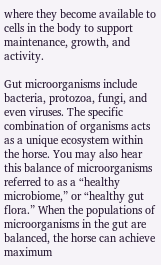where they become available to cells in the body to support maintenance, growth, and activity.

Gut microorganisms include bacteria, protozoa, fungi, and even viruses. The specific combination of organisms acts as a unique ecosystem within the horse. You may also hear this balance of microorganisms referred to as a “healthy microbiome,” or “healthy gut flora.” When the populations of microorganisms in the gut are balanced, the horse can achieve maximum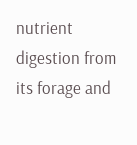nutrient digestion from its forage and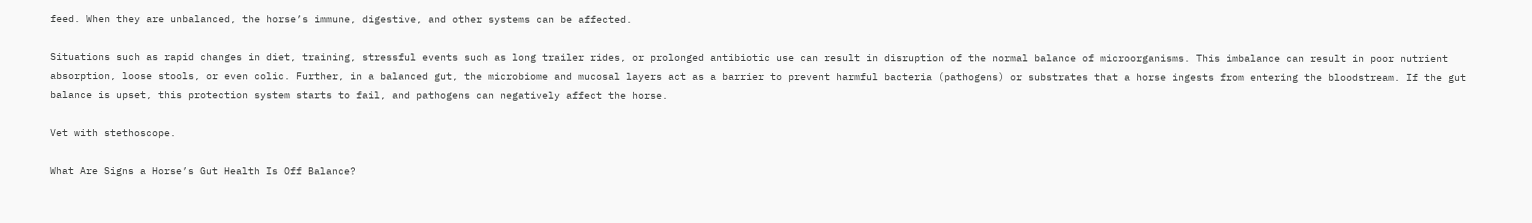feed. When they are unbalanced, the horse’s immune, digestive, and other systems can be affected.

Situations such as rapid changes in diet, training, stressful events such as long trailer rides, or prolonged antibiotic use can result in disruption of the normal balance of microorganisms. This imbalance can result in poor nutrient absorption, loose stools, or even colic. Further, in a balanced gut, the microbiome and mucosal layers act as a barrier to prevent harmful bacteria (pathogens) or substrates that a horse ingests from entering the bloodstream. If the gut balance is upset, this protection system starts to fail, and pathogens can negatively affect the horse.

Vet with stethoscope.

What Are Signs a Horse’s Gut Health Is Off Balance?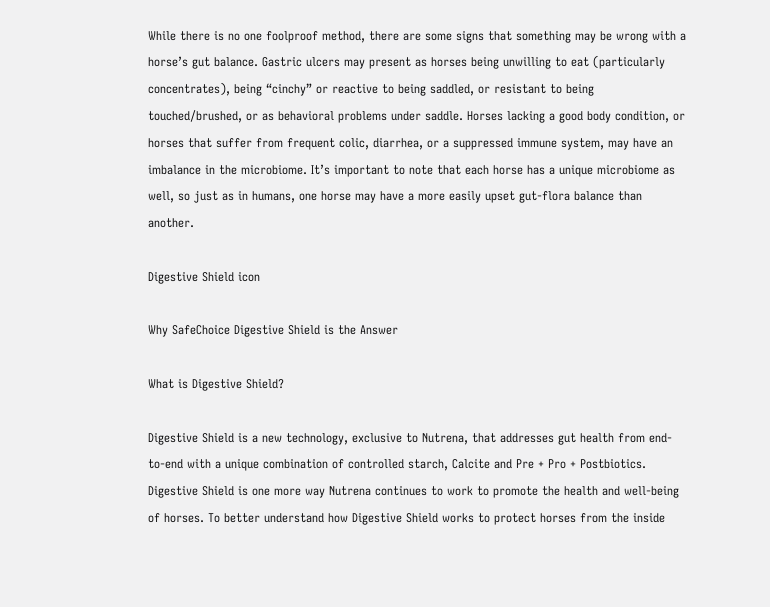While there is no one foolproof method, there are some signs that something may be wrong with a horse’s gut balance. Gastric ulcers may present as horses being unwilling to eat (particularly concentrates), being “cinchy” or reactive to being saddled, or resistant to being touched/brushed, or as behavioral problems under saddle. Horses lacking a good body condition, or horses that suffer from frequent colic, diarrhea, or a suppressed immune system, may have an imbalance in the microbiome. It’s important to note that each horse has a unique microbiome as well, so just as in humans, one horse may have a more easily upset gut-flora balance than another.

Digestive Shield icon

Why SafeChoice Digestive Shield is the Answer

What is Digestive Shield?

Digestive Shield is a new technology, exclusive to Nutrena, that addresses gut health from end-to-end with a unique combination of controlled starch, Calcite and Pre + Pro + Postbiotics. Digestive Shield is one more way Nutrena continues to work to promote the health and well-being of horses. To better understand how Digestive Shield works to protect horses from the inside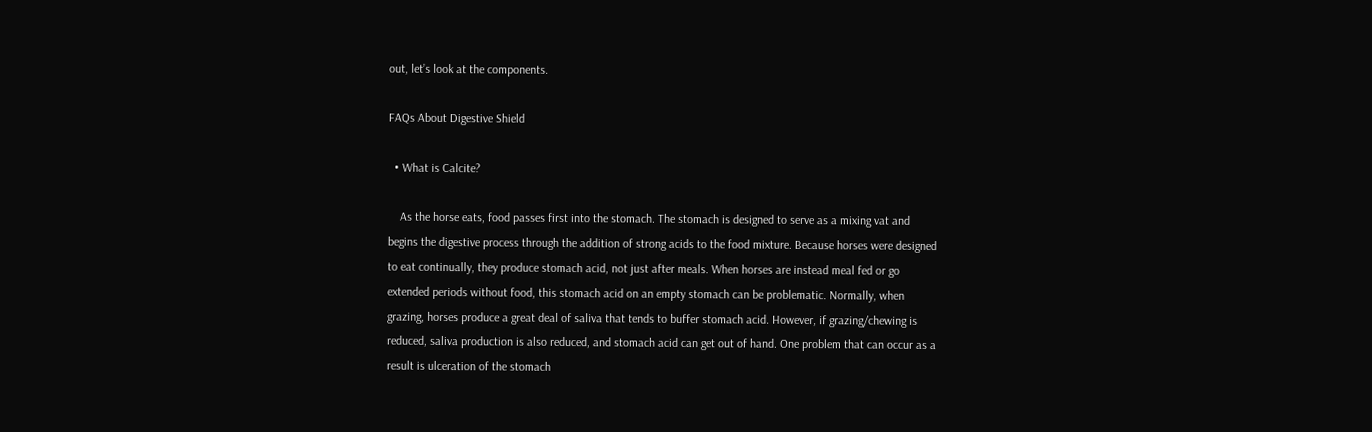out, let’s look at the components.

FAQs About Digestive Shield

  • What is Calcite?

    As the horse eats, food passes first into the stomach. The stomach is designed to serve as a mixing vat and begins the digestive process through the addition of strong acids to the food mixture. Because horses were designed to eat continually, they produce stomach acid, not just after meals. When horses are instead meal fed or go extended periods without food, this stomach acid on an empty stomach can be problematic. Normally, when grazing, horses produce a great deal of saliva that tends to buffer stomach acid. However, if grazing/chewing is reduced, saliva production is also reduced, and stomach acid can get out of hand. One problem that can occur as a result is ulceration of the stomach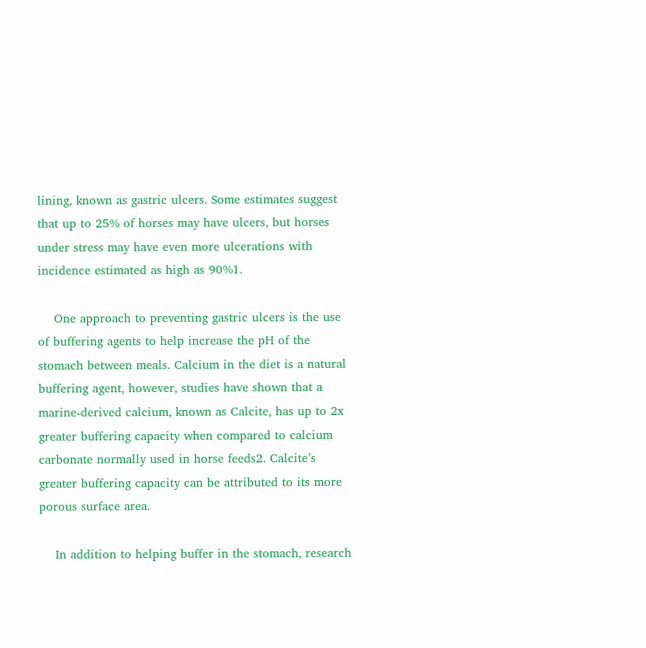lining, known as gastric ulcers. Some estimates suggest that up to 25% of horses may have ulcers, but horses under stress may have even more ulcerations with incidence estimated as high as 90%1.

    One approach to preventing gastric ulcers is the use of buffering agents to help increase the pH of the stomach between meals. Calcium in the diet is a natural buffering agent, however, studies have shown that a marine-derived calcium, known as Calcite, has up to 2x greater buffering capacity when compared to calcium carbonate normally used in horse feeds2. Calcite’s greater buffering capacity can be attributed to its more porous surface area.

    In addition to helping buffer in the stomach, research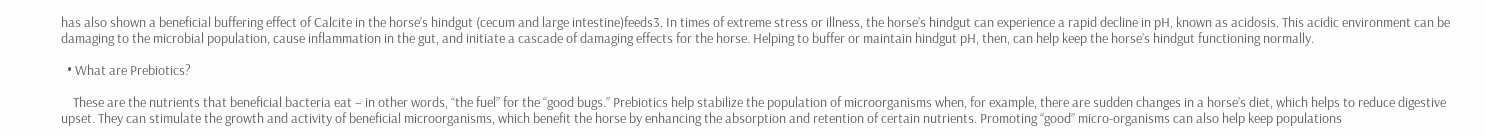has also shown a beneficial buffering effect of Calcite in the horse’s hindgut (cecum and large intestine)feeds3. In times of extreme stress or illness, the horse’s hindgut can experience a rapid decline in pH, known as acidosis. This acidic environment can be damaging to the microbial population, cause inflammation in the gut, and initiate a cascade of damaging effects for the horse. Helping to buffer or maintain hindgut pH, then, can help keep the horse’s hindgut functioning normally.

  • What are Prebiotics?

    These are the nutrients that beneficial bacteria eat – in other words, “the fuel” for the “good bugs.” Prebiotics help stabilize the population of microorganisms when, for example, there are sudden changes in a horse’s diet, which helps to reduce digestive upset. They can stimulate the growth and activity of beneficial microorganisms, which benefit the horse by enhancing the absorption and retention of certain nutrients. Promoting “good” micro-organisms can also help keep populations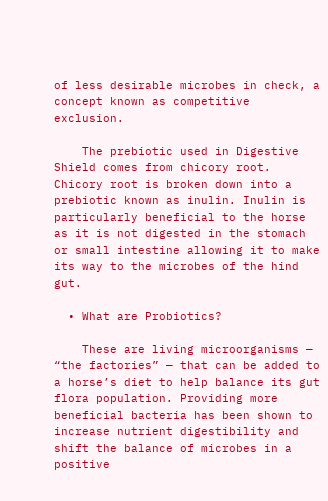of less desirable microbes in check, a concept known as competitive exclusion.

    The prebiotic used in Digestive Shield comes from chicory root. Chicory root is broken down into a prebiotic known as inulin. Inulin is particularly beneficial to the horse as it is not digested in the stomach or small intestine allowing it to make its way to the microbes of the hind gut.

  • What are Probiotics?

    These are living microorganisms — “the factories” — that can be added to a horse’s diet to help balance its gut flora population. Providing more beneficial bacteria has been shown to increase nutrient digestibility and shift the balance of microbes in a positive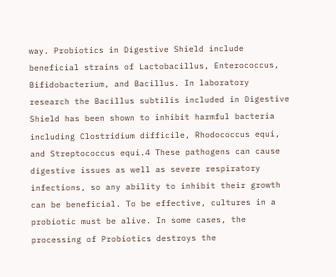way. Probiotics in Digestive Shield include beneficial strains of Lactobacillus, Enterococcus, Bifidobacterium, and Bacillus. In laboratory research the Bacillus subtilis included in Digestive Shield has been shown to inhibit harmful bacteria including Clostridium difficile, Rhodococcus equi, and Streptococcus equi.4 These pathogens can cause digestive issues as well as severe respiratory infections, so any ability to inhibit their growth can be beneficial. To be effective, cultures in a probiotic must be alive. In some cases, the processing of Probiotics destroys the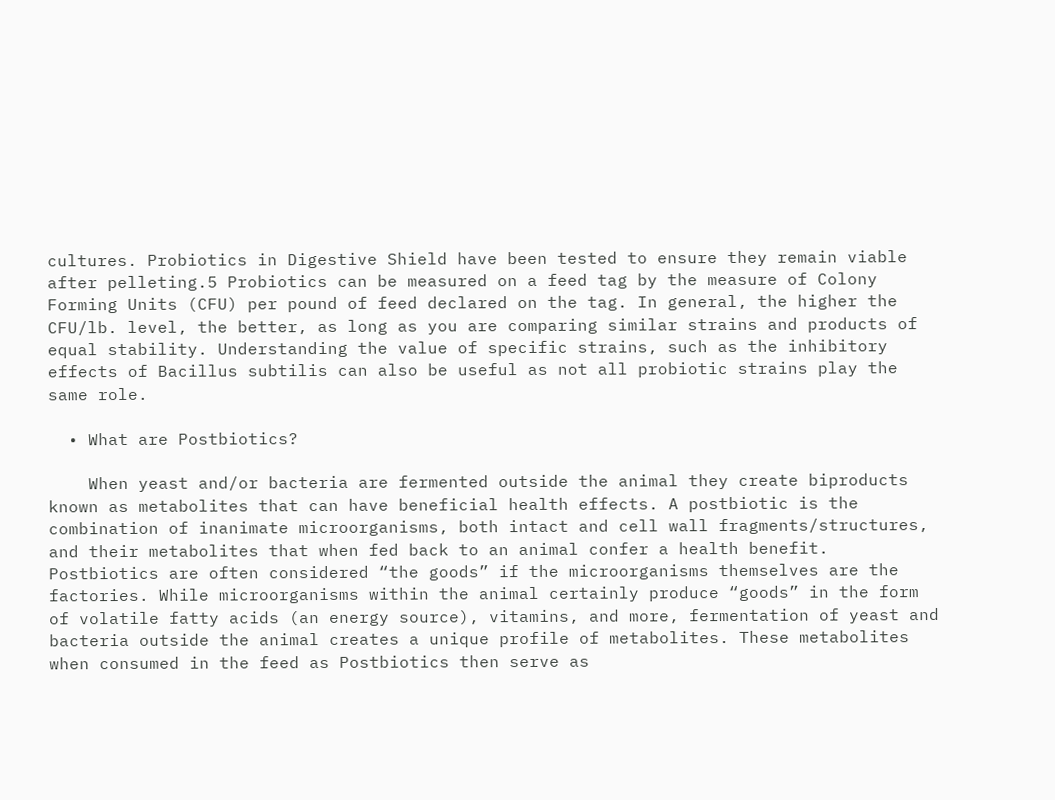cultures. Probiotics in Digestive Shield have been tested to ensure they remain viable after pelleting.5 Probiotics can be measured on a feed tag by the measure of Colony Forming Units (CFU) per pound of feed declared on the tag. In general, the higher the CFU/lb. level, the better, as long as you are comparing similar strains and products of equal stability. Understanding the value of specific strains, such as the inhibitory effects of Bacillus subtilis can also be useful as not all probiotic strains play the same role.

  • What are Postbiotics?

    When yeast and/or bacteria are fermented outside the animal they create biproducts known as metabolites that can have beneficial health effects. A postbiotic is the combination of inanimate microorganisms, both intact and cell wall fragments/structures, and their metabolites that when fed back to an animal confer a health benefit. Postbiotics are often considered “the goods” if the microorganisms themselves are the factories. While microorganisms within the animal certainly produce “goods” in the form of volatile fatty acids (an energy source), vitamins, and more, fermentation of yeast and bacteria outside the animal creates a unique profile of metabolites. These metabolites when consumed in the feed as Postbiotics then serve as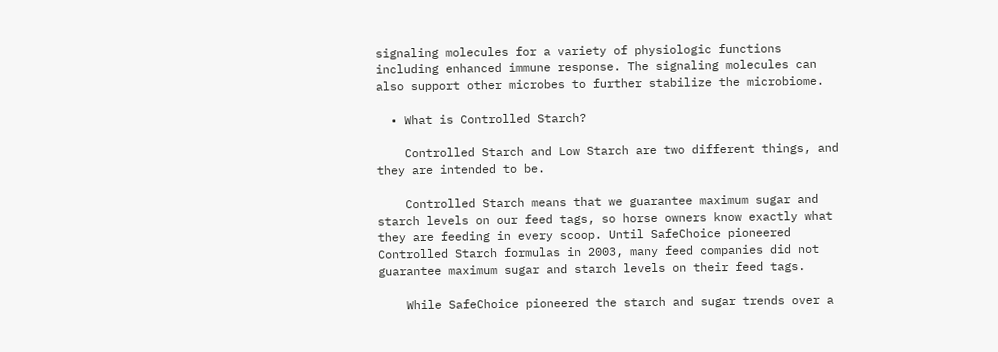signaling molecules for a variety of physiologic functions including enhanced immune response. The signaling molecules can also support other microbes to further stabilize the microbiome.

  • What is Controlled Starch?

    Controlled Starch and Low Starch are two different things, and they are intended to be.

    Controlled Starch means that we guarantee maximum sugar and starch levels on our feed tags, so horse owners know exactly what they are feeding in every scoop. Until SafeChoice pioneered Controlled Starch formulas in 2003, many feed companies did not guarantee maximum sugar and starch levels on their feed tags.

    While SafeChoice pioneered the starch and sugar trends over a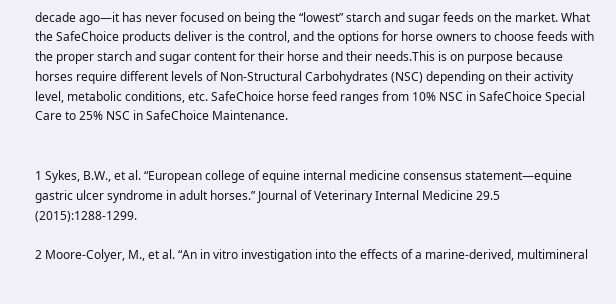decade ago—it has never focused on being the “lowest” starch and sugar feeds on the market. What the SafeChoice products deliver is the control, and the options for horse owners to choose feeds with the proper starch and sugar content for their horse and their needs.This is on purpose because horses require different levels of Non-Structural Carbohydrates (NSC) depending on their activity level, metabolic conditions, etc. SafeChoice horse feed ranges from 10% NSC in SafeChoice Special Care to 25% NSC in SafeChoice Maintenance.


1 Sykes, B.W., et al. “European college of equine internal medicine consensus statement—equine gastric ulcer syndrome in adult horses.” Journal of Veterinary Internal Medicine 29.5 (2015):1288-1299.

2 Moore-Colyer, M., et al. “An in vitro investigation into the effects of a marine-derived, multimineral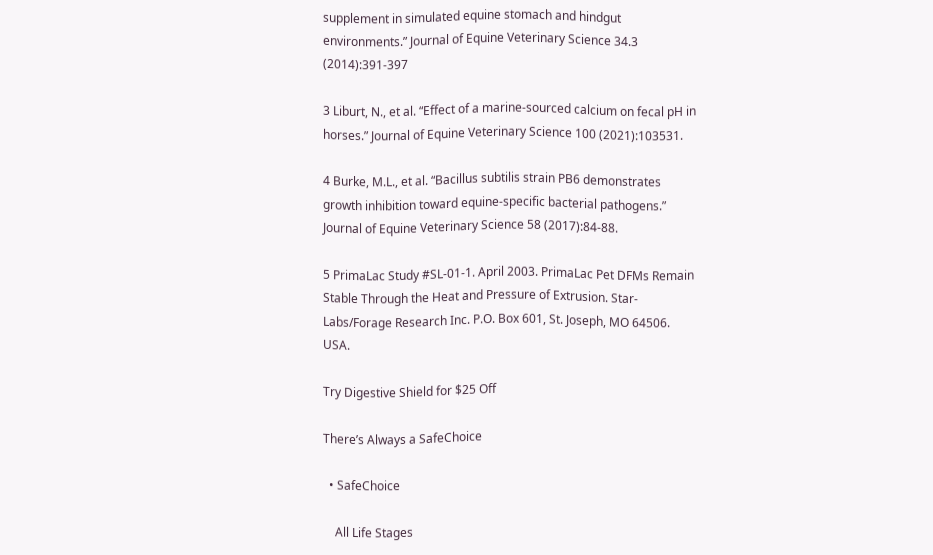supplement in simulated equine stomach and hindgut environments.” Journal of Equine Veterinary Science 34.3 (2014):391-397

3 Liburt, N., et al. “Effect of a marine-sourced calcium on fecal pH in horses.” Journal of Equine Veterinary Science 100 (2021):103531.

4 Burke, M.L., et al. “Bacillus subtilis strain PB6 demonstrates growth inhibition toward equine-specific bacterial pathogens.” Journal of Equine Veterinary Science 58 (2017):84-88.

5 PrimaLac Study #SL-01-1. April 2003. PrimaLac Pet DFMs Remain Stable Through the Heat and Pressure of Extrusion. Star-Labs/Forage Research Inc. P.O. Box 601, St. Joseph, MO 64506. USA.

Try Digestive Shield for $25 Off

There’s Always a SafeChoice

  • SafeChoice

    All Life Stages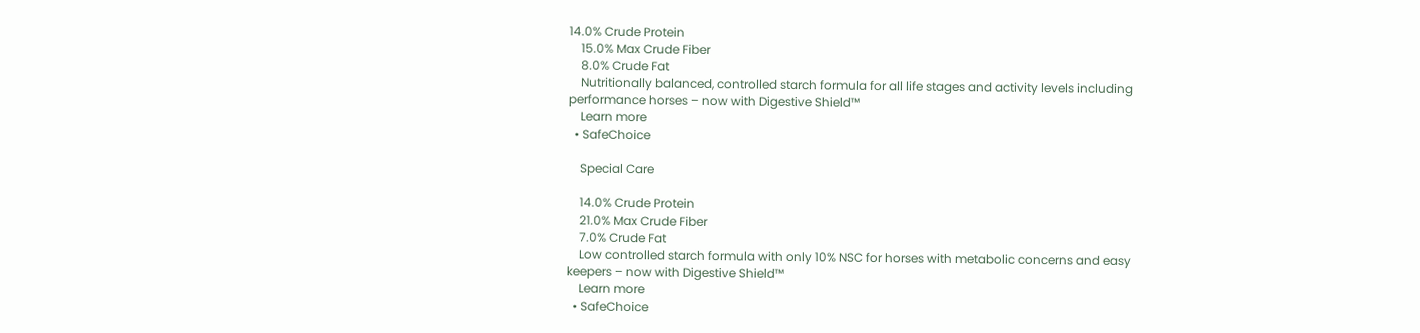14.0% Crude Protein
    15.0% Max Crude Fiber
    8.0% Crude Fat
    Nutritionally balanced, controlled starch formula for all life stages and activity levels including performance horses – now with Digestive Shield™
    Learn more
  • SafeChoice

    Special Care

    14.0% Crude Protein
    21.0% Max Crude Fiber
    7.0% Crude Fat
    Low controlled starch formula with only 10% NSC for horses with metabolic concerns and easy keepers – now with Digestive Shield™
    Learn more
  • SafeChoice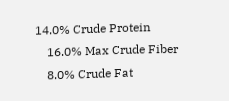14.0% Crude Protein
    16.0% Max Crude Fiber
    8.0% Crude Fat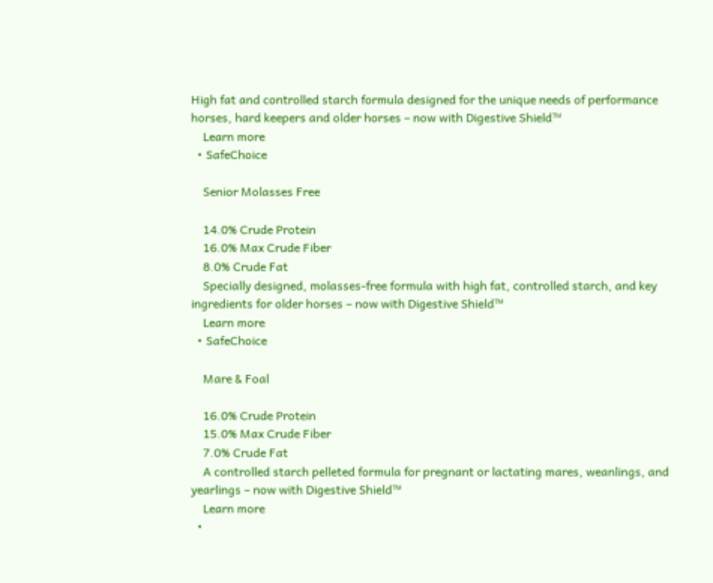High fat and controlled starch formula designed for the unique needs of performance horses, hard keepers and older horses – now with Digestive Shield™
    Learn more
  • SafeChoice

    Senior Molasses Free

    14.0% Crude Protein
    16.0% Max Crude Fiber
    8.0% Crude Fat
    Specially designed, molasses-free formula with high fat, controlled starch, and key ingredients for older horses – now with Digestive Shield™
    Learn more
  • SafeChoice

    Mare & Foal

    16.0% Crude Protein
    15.0% Max Crude Fiber
    7.0% Crude Fat
    A controlled starch pelleted formula for pregnant or lactating mares, weanlings, and yearlings – now with Digestive Shield™
    Learn more
  •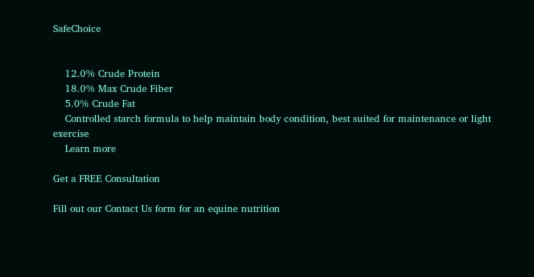SafeChoice


    12.0% Crude Protein
    18.0% Max Crude Fiber
    5.0% Crude Fat
    Controlled starch formula to help maintain body condition, best suited for maintenance or light exercise
    Learn more

Get a FREE Consultation

Fill out our Contact Us form for an equine nutrition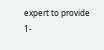expert to provide 1-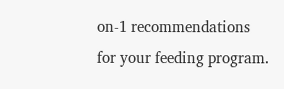on-1 recommendations for your feeding program.